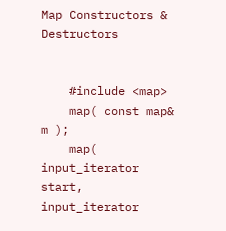Map Constructors & Destructors


    #include <map>
    map( const map& m );
    map( input_iterator start, input_iterator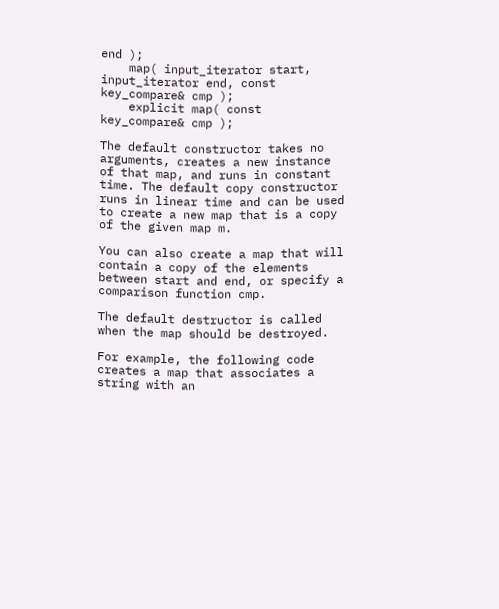end );
    map( input_iterator start, input_iterator end, const key_compare& cmp );
    explicit map( const key_compare& cmp );

The default constructor takes no arguments, creates a new instance of that map, and runs in constant time. The default copy constructor runs in linear time and can be used to create a new map that is a copy of the given map m.

You can also create a map that will contain a copy of the elements between start and end, or specify a comparison function cmp.

The default destructor is called when the map should be destroyed.

For example, the following code creates a map that associates a string with an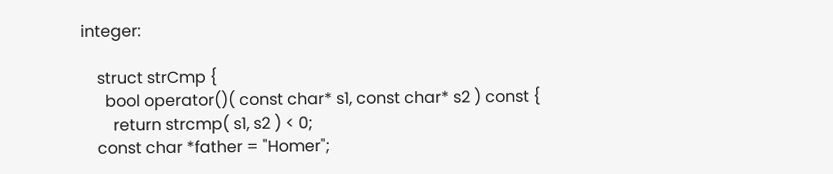integer:

    struct strCmp {
      bool operator()( const char* s1, const char* s2 ) const {
        return strcmp( s1, s2 ) < 0;
    const char *father = "Homer";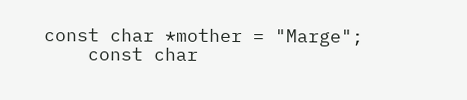const char *mother = "Marge";
    const char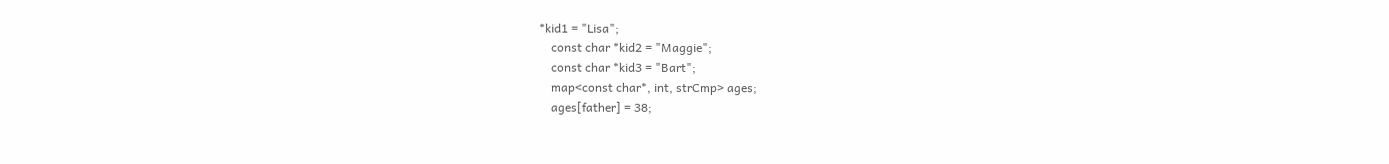*kid1 = "Lisa";
    const char *kid2 = "Maggie";
    const char *kid3 = "Bart";
    map<const char*, int, strCmp> ages;
    ages[father] = 38;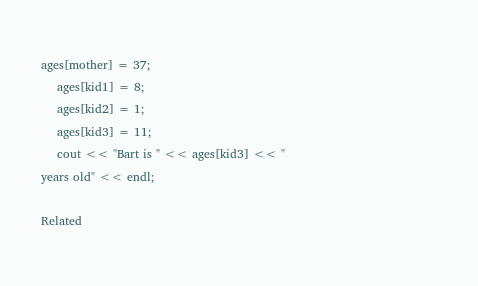ages[mother] = 37;
    ages[kid1] = 8;
    ages[kid2] = 1;
    ages[kid3] = 11;
    cout << "Bart is " << ages[kid3] << " years old" << endl;

Related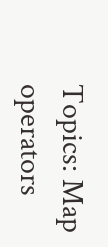Topics: Map operators